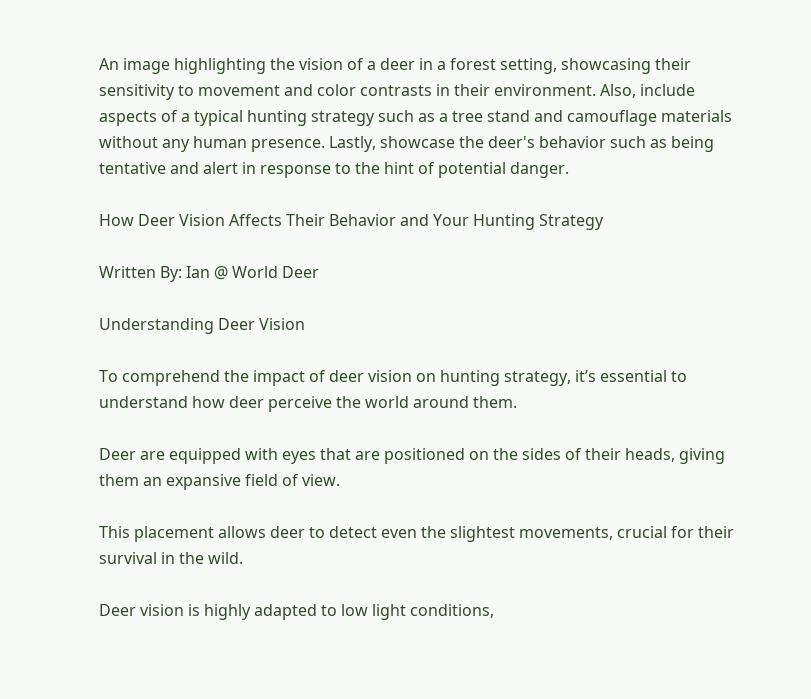An image highlighting the vision of a deer in a forest setting, showcasing their sensitivity to movement and color contrasts in their environment. Also, include aspects of a typical hunting strategy such as a tree stand and camouflage materials without any human presence. Lastly, showcase the deer's behavior such as being tentative and alert in response to the hint of potential danger.

How Deer Vision Affects Their Behavior and Your Hunting Strategy

Written By: Ian @ World Deer

Understanding Deer Vision

To comprehend the impact of deer vision on hunting strategy, it’s essential to understand how deer perceive the world around them.

Deer are equipped with eyes that are positioned on the sides of their heads, giving them an expansive field of view.

This placement allows deer to detect even the slightest movements, crucial for their survival in the wild.

Deer vision is highly adapted to low light conditions,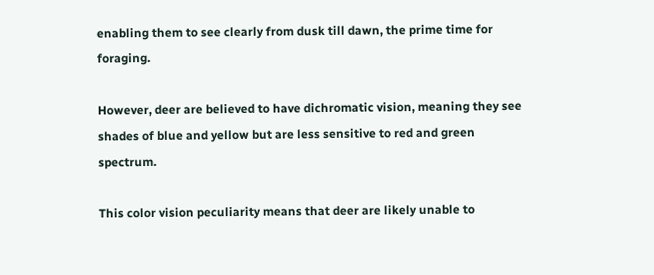enabling them to see clearly from dusk till dawn, the prime time for foraging.

However, deer are believed to have dichromatic vision, meaning they see shades of blue and yellow but are less sensitive to red and green spectrum.

This color vision peculiarity means that deer are likely unable to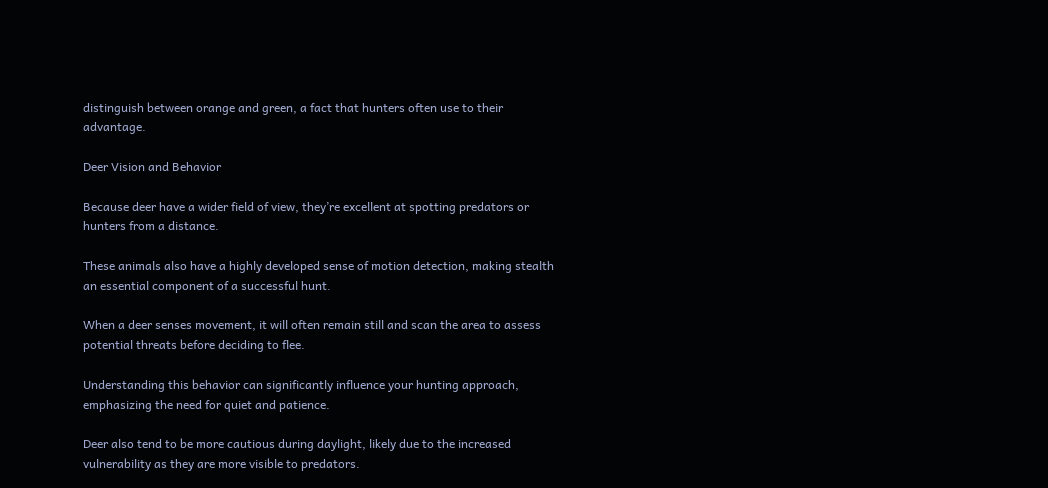distinguish between orange and green, a fact that hunters often use to their advantage.

Deer Vision and Behavior

Because deer have a wider field of view, they’re excellent at spotting predators or hunters from a distance.

These animals also have a highly developed sense of motion detection, making stealth an essential component of a successful hunt.

When a deer senses movement, it will often remain still and scan the area to assess potential threats before deciding to flee.

Understanding this behavior can significantly influence your hunting approach, emphasizing the need for quiet and patience.

Deer also tend to be more cautious during daylight, likely due to the increased vulnerability as they are more visible to predators.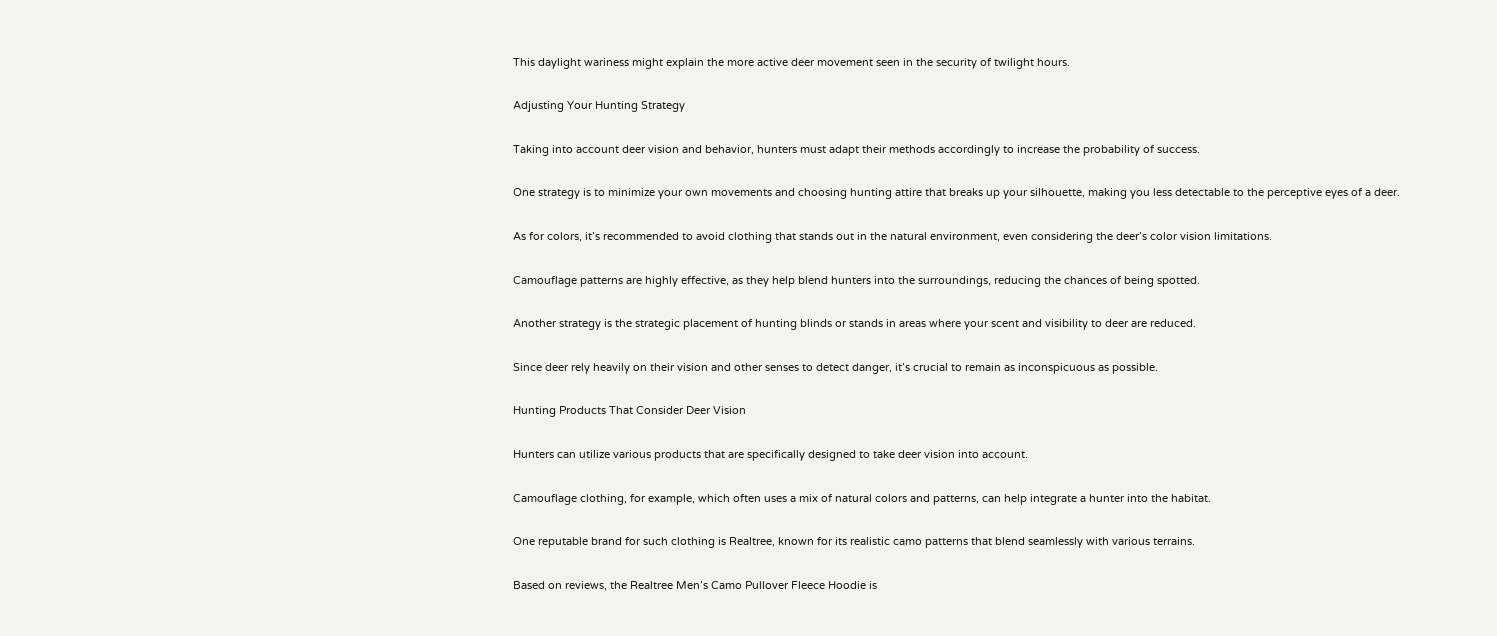This daylight wariness might explain the more active deer movement seen in the security of twilight hours.

Adjusting Your Hunting Strategy

Taking into account deer vision and behavior, hunters must adapt their methods accordingly to increase the probability of success.

One strategy is to minimize your own movements and choosing hunting attire that breaks up your silhouette, making you less detectable to the perceptive eyes of a deer.

As for colors, it’s recommended to avoid clothing that stands out in the natural environment, even considering the deer’s color vision limitations.

Camouflage patterns are highly effective, as they help blend hunters into the surroundings, reducing the chances of being spotted.

Another strategy is the strategic placement of hunting blinds or stands in areas where your scent and visibility to deer are reduced.

Since deer rely heavily on their vision and other senses to detect danger, it’s crucial to remain as inconspicuous as possible.

Hunting Products That Consider Deer Vision

Hunters can utilize various products that are specifically designed to take deer vision into account.

Camouflage clothing, for example, which often uses a mix of natural colors and patterns, can help integrate a hunter into the habitat.

One reputable brand for such clothing is Realtree, known for its realistic camo patterns that blend seamlessly with various terrains.

Based on reviews, the Realtree Men’s Camo Pullover Fleece Hoodie is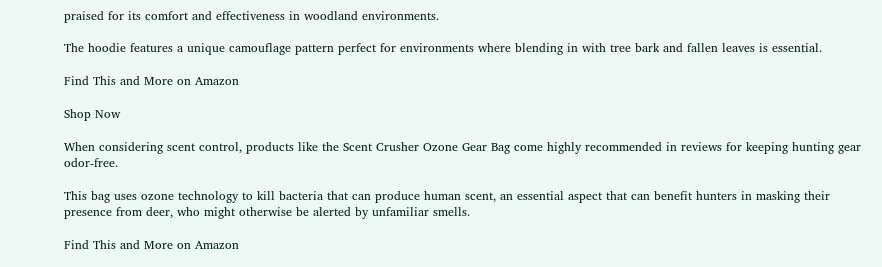praised for its comfort and effectiveness in woodland environments.

The hoodie features a unique camouflage pattern perfect for environments where blending in with tree bark and fallen leaves is essential.

Find This and More on Amazon

Shop Now

When considering scent control, products like the Scent Crusher Ozone Gear Bag come highly recommended in reviews for keeping hunting gear odor-free.

This bag uses ozone technology to kill bacteria that can produce human scent, an essential aspect that can benefit hunters in masking their presence from deer, who might otherwise be alerted by unfamiliar smells.

Find This and More on Amazon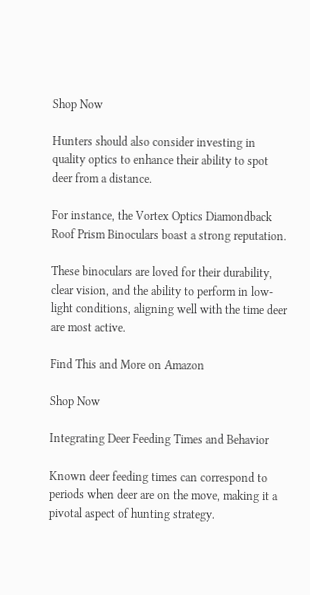Shop Now

Hunters should also consider investing in quality optics to enhance their ability to spot deer from a distance.

For instance, the Vortex Optics Diamondback Roof Prism Binoculars boast a strong reputation.

These binoculars are loved for their durability, clear vision, and the ability to perform in low-light conditions, aligning well with the time deer are most active.

Find This and More on Amazon

Shop Now

Integrating Deer Feeding Times and Behavior

Known deer feeding times can correspond to periods when deer are on the move, making it a pivotal aspect of hunting strategy.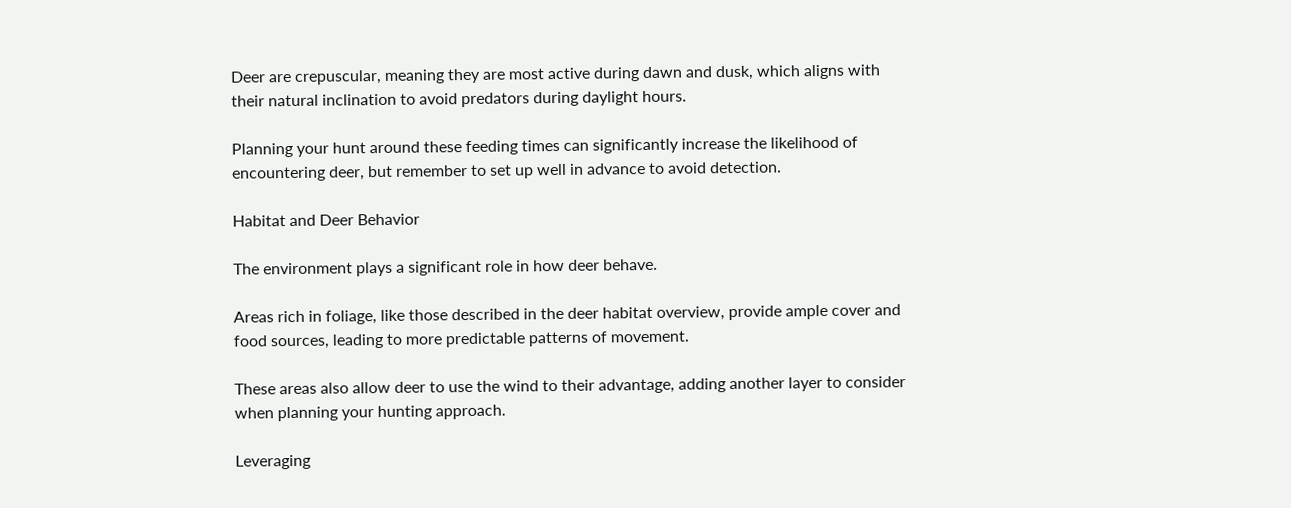Deer are crepuscular, meaning they are most active during dawn and dusk, which aligns with their natural inclination to avoid predators during daylight hours.

Planning your hunt around these feeding times can significantly increase the likelihood of encountering deer, but remember to set up well in advance to avoid detection.

Habitat and Deer Behavior

The environment plays a significant role in how deer behave.

Areas rich in foliage, like those described in the deer habitat overview, provide ample cover and food sources, leading to more predictable patterns of movement.

These areas also allow deer to use the wind to their advantage, adding another layer to consider when planning your hunting approach.

Leveraging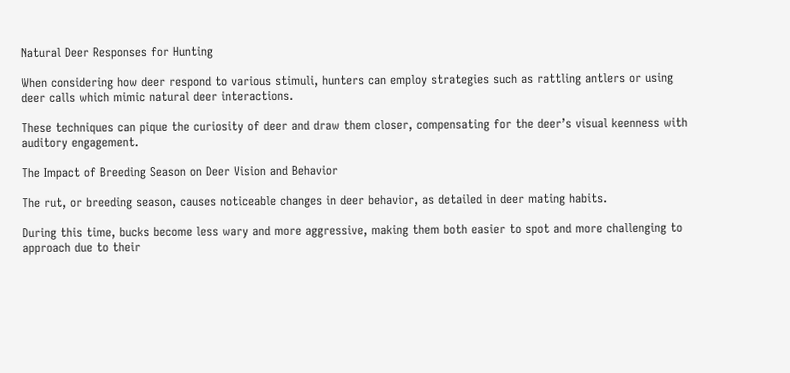Natural Deer Responses for Hunting

When considering how deer respond to various stimuli, hunters can employ strategies such as rattling antlers or using deer calls which mimic natural deer interactions.

These techniques can pique the curiosity of deer and draw them closer, compensating for the deer’s visual keenness with auditory engagement.

The Impact of Breeding Season on Deer Vision and Behavior

The rut, or breeding season, causes noticeable changes in deer behavior, as detailed in deer mating habits.

During this time, bucks become less wary and more aggressive, making them both easier to spot and more challenging to approach due to their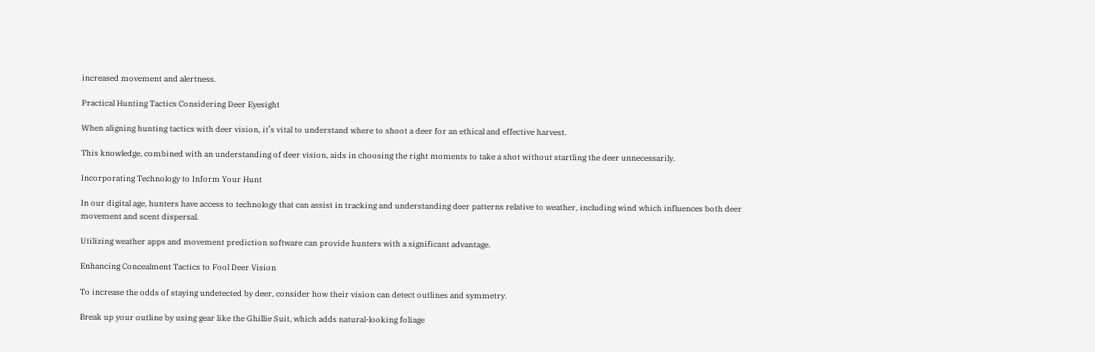increased movement and alertness.

Practical Hunting Tactics Considering Deer Eyesight

When aligning hunting tactics with deer vision, it’s vital to understand where to shoot a deer for an ethical and effective harvest.

This knowledge, combined with an understanding of deer vision, aids in choosing the right moments to take a shot without startling the deer unnecessarily.

Incorporating Technology to Inform Your Hunt

In our digital age, hunters have access to technology that can assist in tracking and understanding deer patterns relative to weather, including wind which influences both deer movement and scent dispersal.

Utilizing weather apps and movement prediction software can provide hunters with a significant advantage.

Enhancing Concealment Tactics to Fool Deer Vision

To increase the odds of staying undetected by deer, consider how their vision can detect outlines and symmetry.

Break up your outline by using gear like the Ghillie Suit, which adds natural-looking foliage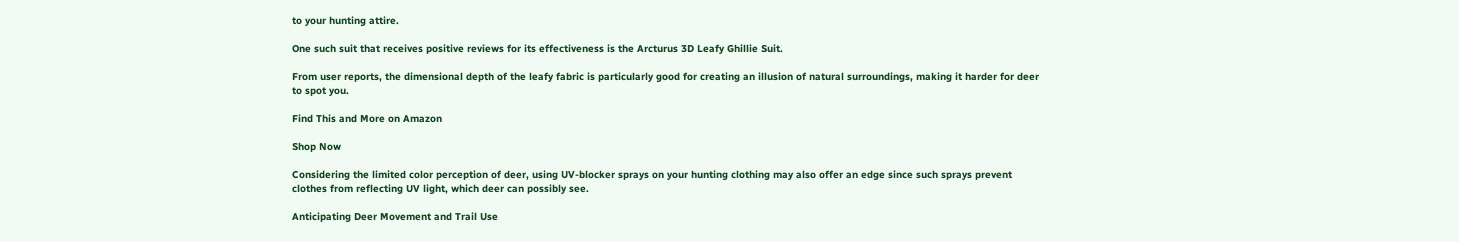to your hunting attire.

One such suit that receives positive reviews for its effectiveness is the Arcturus 3D Leafy Ghillie Suit.

From user reports, the dimensional depth of the leafy fabric is particularly good for creating an illusion of natural surroundings, making it harder for deer to spot you.

Find This and More on Amazon

Shop Now

Considering the limited color perception of deer, using UV-blocker sprays on your hunting clothing may also offer an edge since such sprays prevent clothes from reflecting UV light, which deer can possibly see.

Anticipating Deer Movement and Trail Use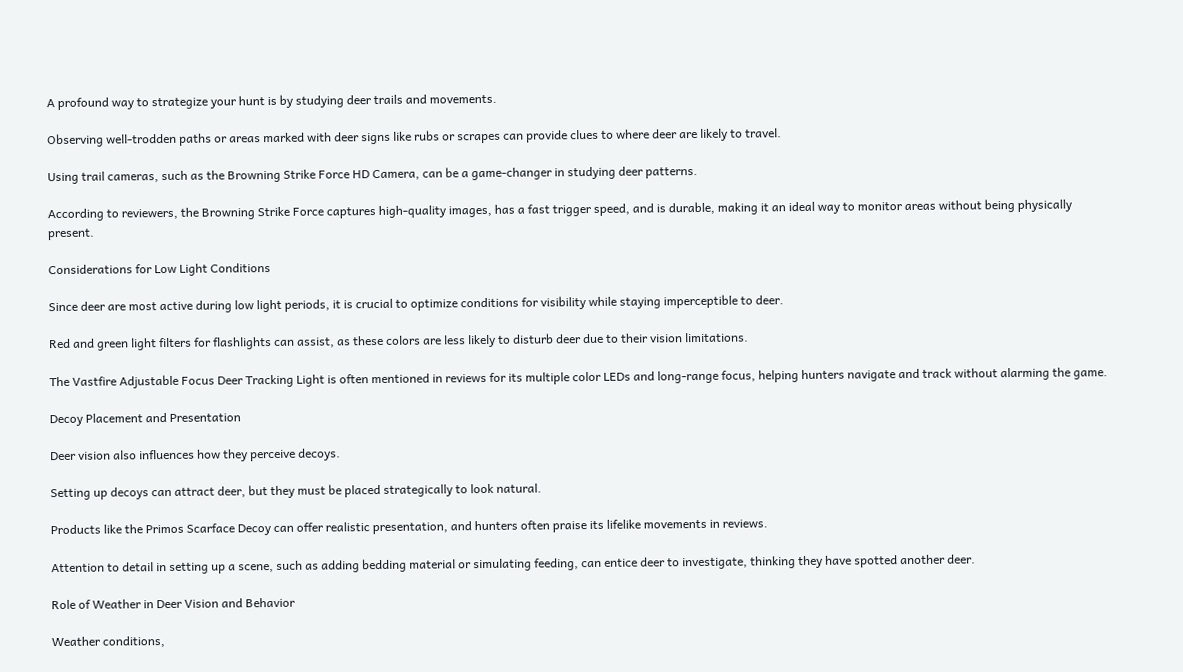A profound way to strategize your hunt is by studying deer trails and movements.

Observing well-trodden paths or areas marked with deer signs like rubs or scrapes can provide clues to where deer are likely to travel.

Using trail cameras, such as the Browning Strike Force HD Camera, can be a game-changer in studying deer patterns.

According to reviewers, the Browning Strike Force captures high-quality images, has a fast trigger speed, and is durable, making it an ideal way to monitor areas without being physically present.

Considerations for Low Light Conditions

Since deer are most active during low light periods, it is crucial to optimize conditions for visibility while staying imperceptible to deer.

Red and green light filters for flashlights can assist, as these colors are less likely to disturb deer due to their vision limitations.

The Vastfire Adjustable Focus Deer Tracking Light is often mentioned in reviews for its multiple color LEDs and long-range focus, helping hunters navigate and track without alarming the game.

Decoy Placement and Presentation

Deer vision also influences how they perceive decoys.

Setting up decoys can attract deer, but they must be placed strategically to look natural.

Products like the Primos Scarface Decoy can offer realistic presentation, and hunters often praise its lifelike movements in reviews.

Attention to detail in setting up a scene, such as adding bedding material or simulating feeding, can entice deer to investigate, thinking they have spotted another deer.

Role of Weather in Deer Vision and Behavior

Weather conditions,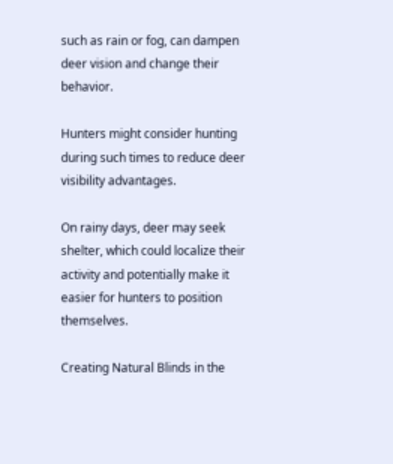such as rain or fog, can dampen deer vision and change their behavior.

Hunters might consider hunting during such times to reduce deer visibility advantages.

On rainy days, deer may seek shelter, which could localize their activity and potentially make it easier for hunters to position themselves.

Creating Natural Blinds in the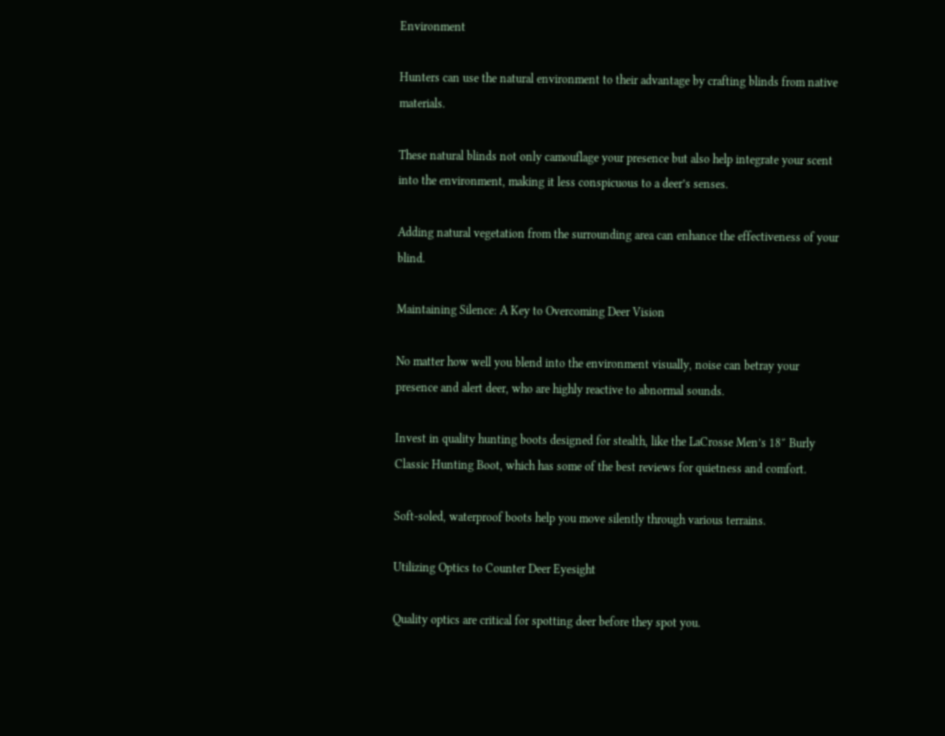Environment

Hunters can use the natural environment to their advantage by crafting blinds from native materials.

These natural blinds not only camouflage your presence but also help integrate your scent into the environment, making it less conspicuous to a deer’s senses.

Adding natural vegetation from the surrounding area can enhance the effectiveness of your blind.

Maintaining Silence: A Key to Overcoming Deer Vision

No matter how well you blend into the environment visually, noise can betray your presence and alert deer, who are highly reactive to abnormal sounds.

Invest in quality hunting boots designed for stealth, like the LaCrosse Men’s 18″ Burly Classic Hunting Boot, which has some of the best reviews for quietness and comfort.

Soft-soled, waterproof boots help you move silently through various terrains.

Utilizing Optics to Counter Deer Eyesight

Quality optics are critical for spotting deer before they spot you.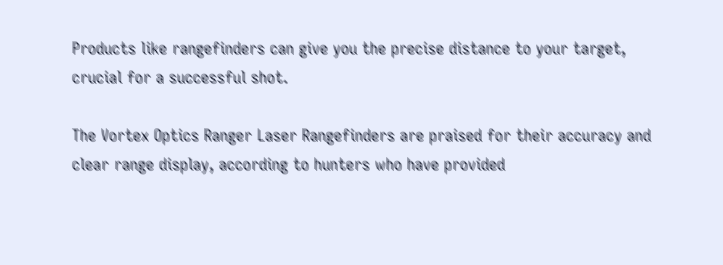Products like rangefinders can give you the precise distance to your target, crucial for a successful shot.

The Vortex Optics Ranger Laser Rangefinders are praised for their accuracy and clear range display, according to hunters who have provided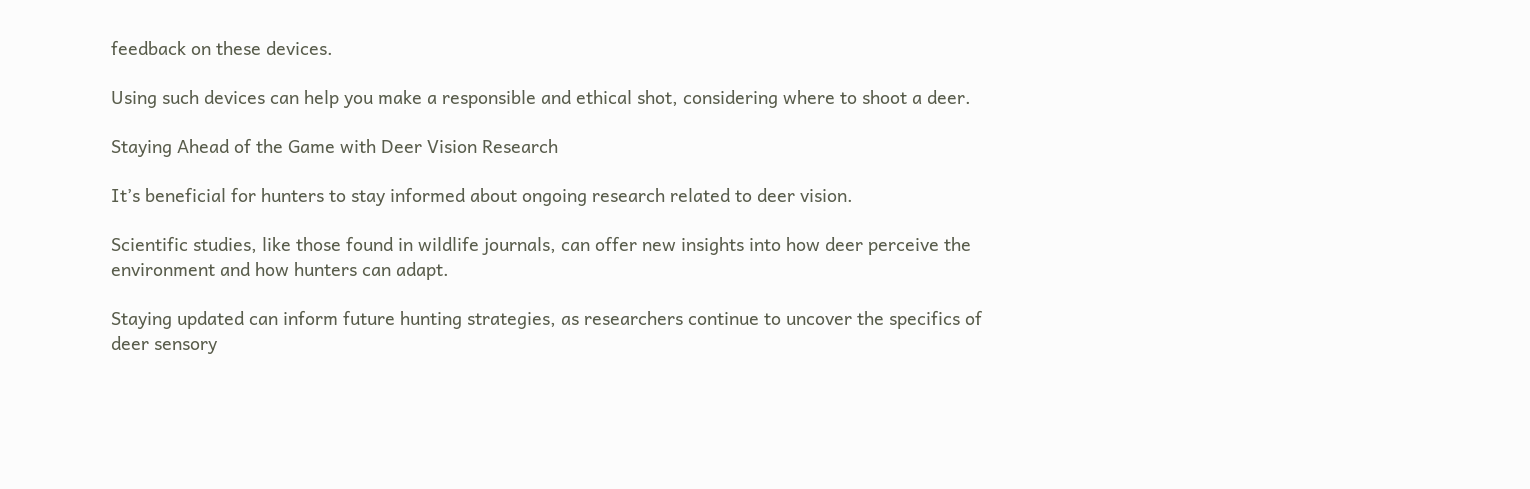feedback on these devices.

Using such devices can help you make a responsible and ethical shot, considering where to shoot a deer.

Staying Ahead of the Game with Deer Vision Research

It’s beneficial for hunters to stay informed about ongoing research related to deer vision.

Scientific studies, like those found in wildlife journals, can offer new insights into how deer perceive the environment and how hunters can adapt.

Staying updated can inform future hunting strategies, as researchers continue to uncover the specifics of deer sensory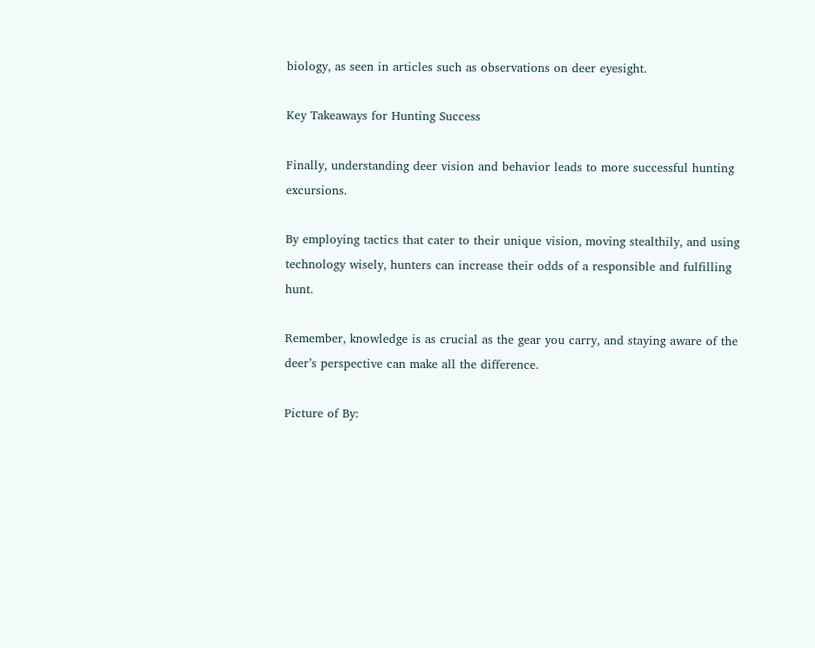biology, as seen in articles such as observations on deer eyesight.

Key Takeaways for Hunting Success

Finally, understanding deer vision and behavior leads to more successful hunting excursions.

By employing tactics that cater to their unique vision, moving stealthily, and using technology wisely, hunters can increase their odds of a responsible and fulfilling hunt.

Remember, knowledge is as crucial as the gear you carry, and staying aware of the deer’s perspective can make all the difference.

Picture of By: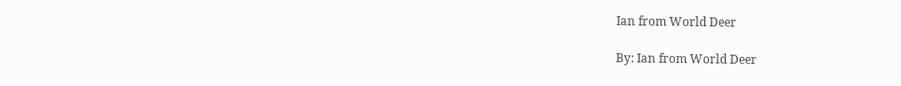Ian from World Deer

By: Ian from World Deer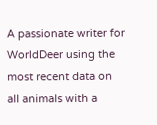A passionate writer for WorldDeer using the most recent data on all animals with a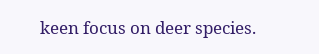keen focus on deer species.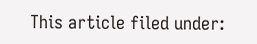This article filed under: